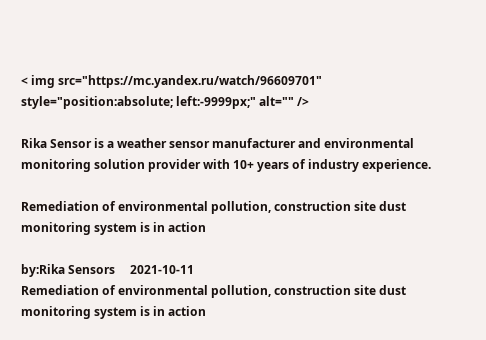< img src="https://mc.yandex.ru/watch/96609701" style="position:absolute; left:-9999px;" alt="" />

Rika Sensor is a weather sensor manufacturer and environmental monitoring solution provider with 10+ years of industry experience.

Remediation of environmental pollution, construction site dust monitoring system is in action

by:Rika Sensors     2021-10-11
Remediation of environmental pollution, construction site dust monitoring system is in action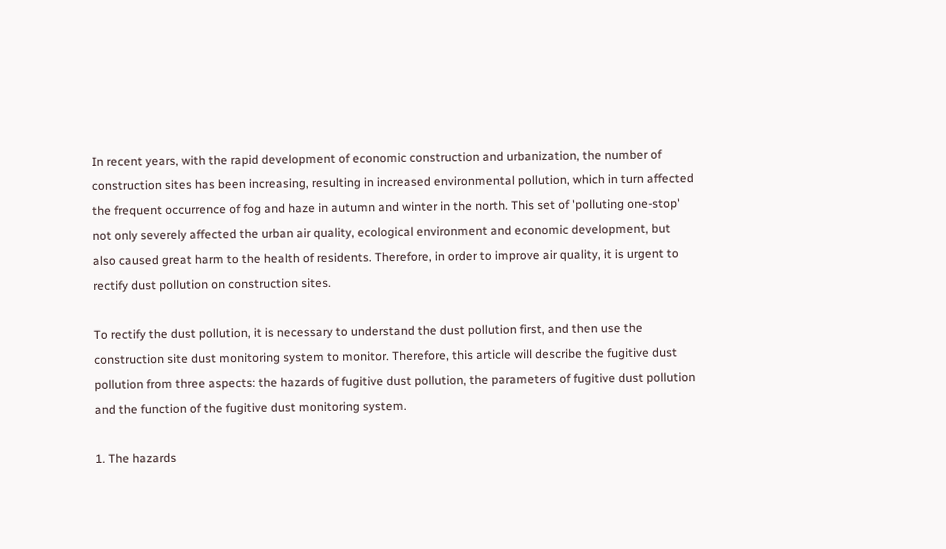In recent years, with the rapid development of economic construction and urbanization, the number of construction sites has been increasing, resulting in increased environmental pollution, which in turn affected the frequent occurrence of fog and haze in autumn and winter in the north. This set of 'polluting one-stop' not only severely affected the urban air quality, ecological environment and economic development, but also caused great harm to the health of residents. Therefore, in order to improve air quality, it is urgent to rectify dust pollution on construction sites.

To rectify the dust pollution, it is necessary to understand the dust pollution first, and then use the construction site dust monitoring system to monitor. Therefore, this article will describe the fugitive dust pollution from three aspects: the hazards of fugitive dust pollution, the parameters of fugitive dust pollution and the function of the fugitive dust monitoring system.

1. The hazards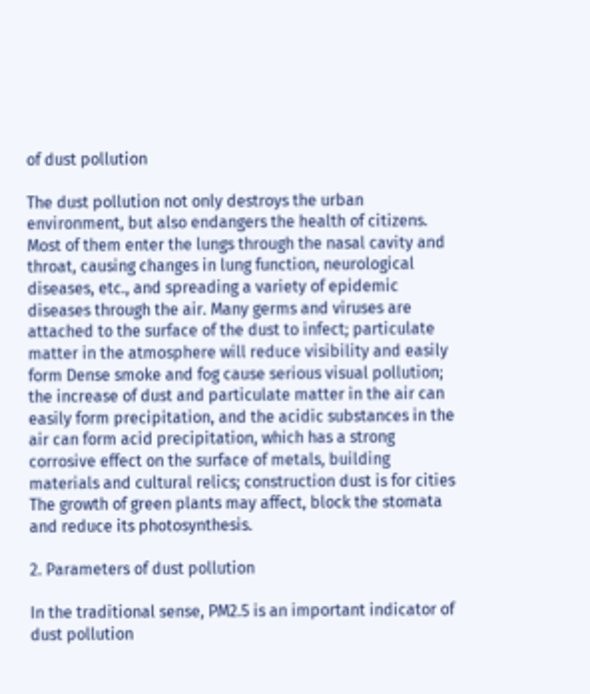of dust pollution

The dust pollution not only destroys the urban environment, but also endangers the health of citizens. Most of them enter the lungs through the nasal cavity and throat, causing changes in lung function, neurological diseases, etc., and spreading a variety of epidemic diseases through the air. Many germs and viruses are attached to the surface of the dust to infect; particulate matter in the atmosphere will reduce visibility and easily form Dense smoke and fog cause serious visual pollution; the increase of dust and particulate matter in the air can easily form precipitation, and the acidic substances in the air can form acid precipitation, which has a strong corrosive effect on the surface of metals, building materials and cultural relics; construction dust is for cities The growth of green plants may affect, block the stomata and reduce its photosynthesis.

2. Parameters of dust pollution

In the traditional sense, PM2.5 is an important indicator of dust pollution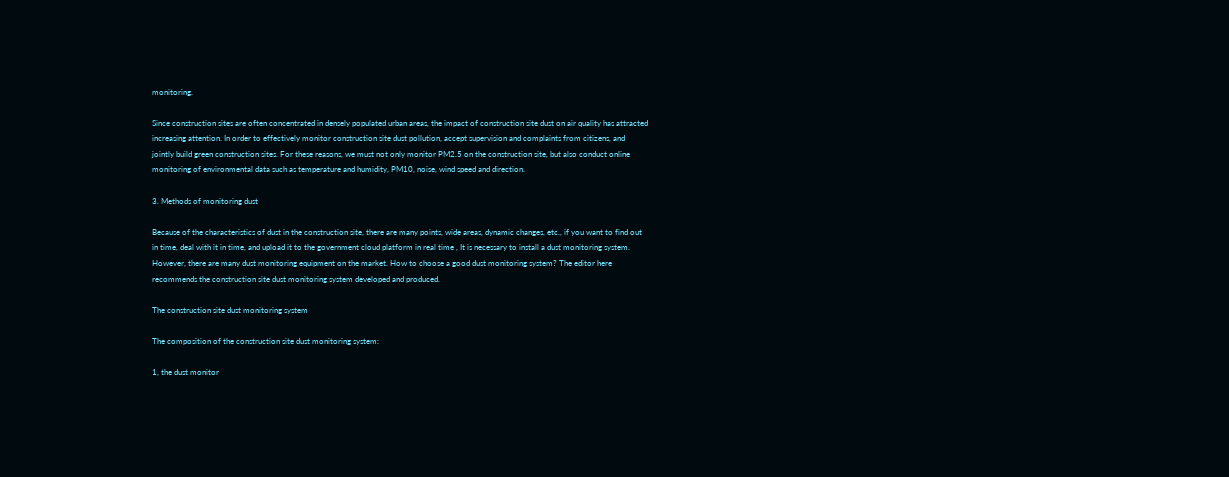monitoring.

Since construction sites are often concentrated in densely populated urban areas, the impact of construction site dust on air quality has attracted increasing attention. In order to effectively monitor construction site dust pollution, accept supervision and complaints from citizens, and jointly build green construction sites. For these reasons, we must not only monitor PM2.5 on the construction site, but also conduct online monitoring of environmental data such as temperature and humidity, PM10, noise, wind speed and direction.

3. Methods of monitoring dust

Because of the characteristics of dust in the construction site, there are many points, wide areas, dynamic changes, etc., if you want to find out in time, deal with it in time, and upload it to the government cloud platform in real time , It is necessary to install a dust monitoring system. However, there are many dust monitoring equipment on the market. How to choose a good dust monitoring system? The editor here recommends the construction site dust monitoring system developed and produced.

The construction site dust monitoring system

The composition of the construction site dust monitoring system:

1, the dust monitor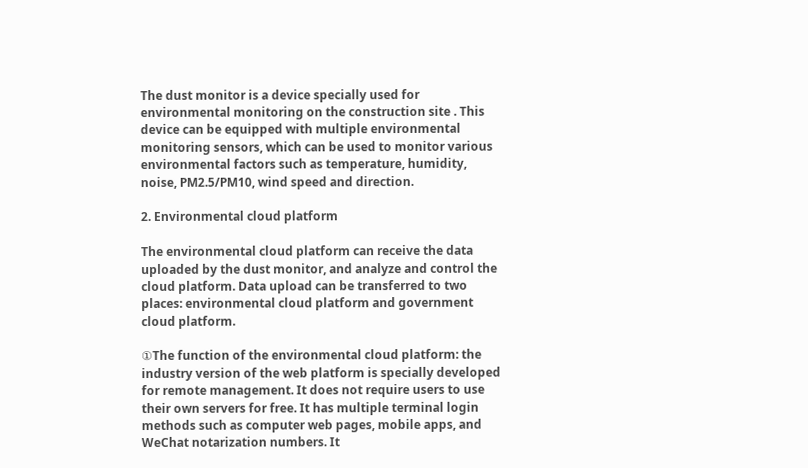The dust monitor is a device specially used for environmental monitoring on the construction site . This device can be equipped with multiple environmental monitoring sensors, which can be used to monitor various environmental factors such as temperature, humidity, noise, PM2.5/PM10, wind speed and direction.

2. Environmental cloud platform

The environmental cloud platform can receive the data uploaded by the dust monitor, and analyze and control the cloud platform. Data upload can be transferred to two places: environmental cloud platform and government cloud platform.

①The function of the environmental cloud platform: the industry version of the web platform is specially developed for remote management. It does not require users to use their own servers for free. It has multiple terminal login methods such as computer web pages, mobile apps, and WeChat notarization numbers. It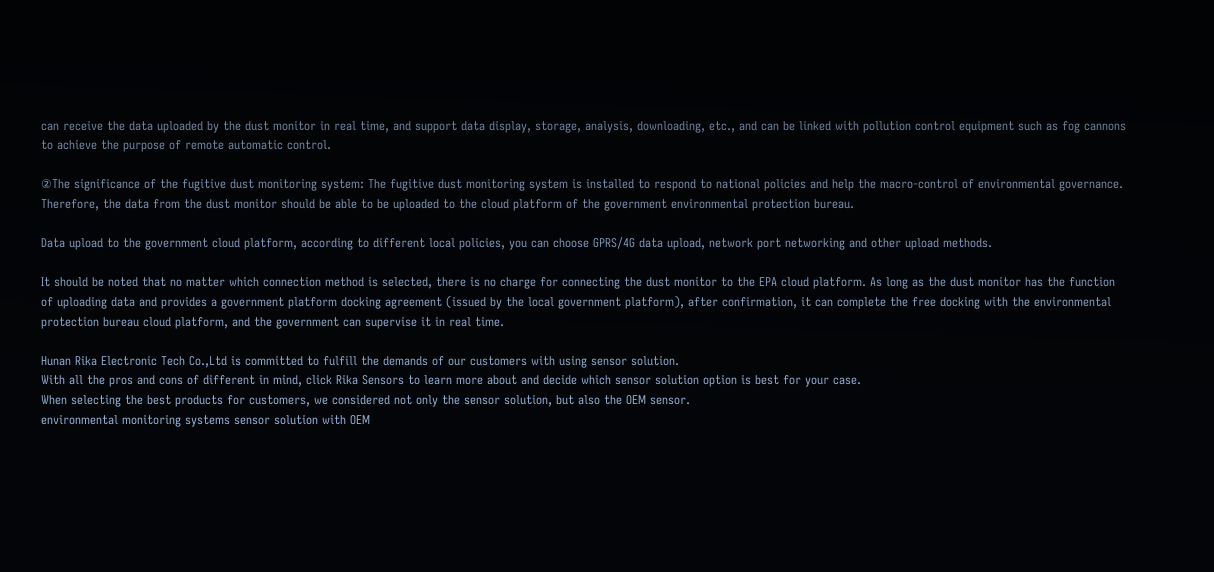can receive the data uploaded by the dust monitor in real time, and support data display, storage, analysis, downloading, etc., and can be linked with pollution control equipment such as fog cannons to achieve the purpose of remote automatic control.

②The significance of the fugitive dust monitoring system: The fugitive dust monitoring system is installed to respond to national policies and help the macro-control of environmental governance. Therefore, the data from the dust monitor should be able to be uploaded to the cloud platform of the government environmental protection bureau.

Data upload to the government cloud platform, according to different local policies, you can choose GPRS/4G data upload, network port networking and other upload methods.

It should be noted that no matter which connection method is selected, there is no charge for connecting the dust monitor to the EPA cloud platform. As long as the dust monitor has the function of uploading data and provides a government platform docking agreement (issued by the local government platform), after confirmation, it can complete the free docking with the environmental protection bureau cloud platform, and the government can supervise it in real time.

Hunan Rika Electronic Tech Co.,Ltd is committed to fulfill the demands of our customers with using sensor solution.
With all the pros and cons of different in mind, click Rika Sensors to learn more about and decide which sensor solution option is best for your case.
When selecting the best products for customers, we considered not only the sensor solution, but also the OEM sensor.
environmental monitoring systems sensor solution with OEM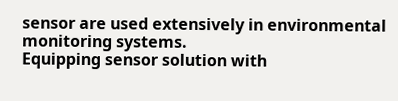sensor are used extensively in environmental monitoring systems.
Equipping sensor solution with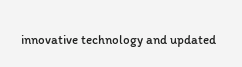innovative technology and updated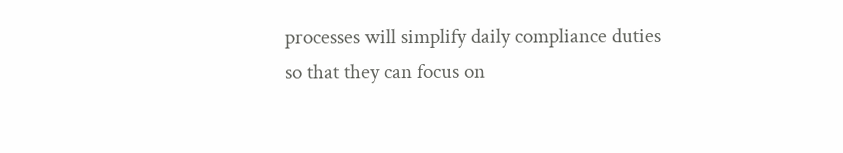processes will simplify daily compliance duties so that they can focus on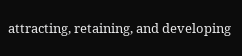attracting, retaining, and developing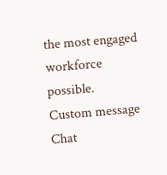the most engaged workforce possible.
Custom message
Chat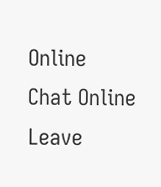Online
Chat Online
Leave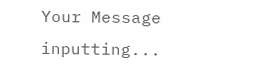Your Message inputting...